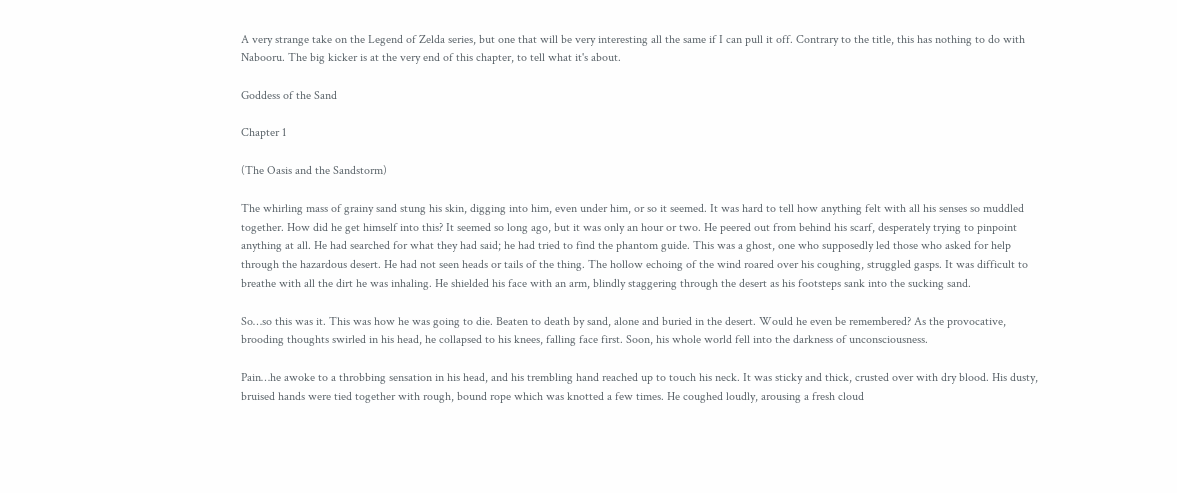A very strange take on the Legend of Zelda series, but one that will be very interesting all the same if I can pull it off. Contrary to the title, this has nothing to do with Nabooru. The big kicker is at the very end of this chapter, to tell what it's about.

Goddess of the Sand

Chapter 1

(The Oasis and the Sandstorm)

The whirling mass of grainy sand stung his skin, digging into him, even under him, or so it seemed. It was hard to tell how anything felt with all his senses so muddled together. How did he get himself into this? It seemed so long ago, but it was only an hour or two. He peered out from behind his scarf, desperately trying to pinpoint anything at all. He had searched for what they had said; he had tried to find the phantom guide. This was a ghost, one who supposedly led those who asked for help through the hazardous desert. He had not seen heads or tails of the thing. The hollow echoing of the wind roared over his coughing, struggled gasps. It was difficult to breathe with all the dirt he was inhaling. He shielded his face with an arm, blindly staggering through the desert as his footsteps sank into the sucking sand.

So…so this was it. This was how he was going to die. Beaten to death by sand, alone and buried in the desert. Would he even be remembered? As the provocative, brooding thoughts swirled in his head, he collapsed to his knees, falling face first. Soon, his whole world fell into the darkness of unconsciousness.

Pain…he awoke to a throbbing sensation in his head, and his trembling hand reached up to touch his neck. It was sticky and thick, crusted over with dry blood. His dusty, bruised hands were tied together with rough, bound rope which was knotted a few times. He coughed loudly, arousing a fresh cloud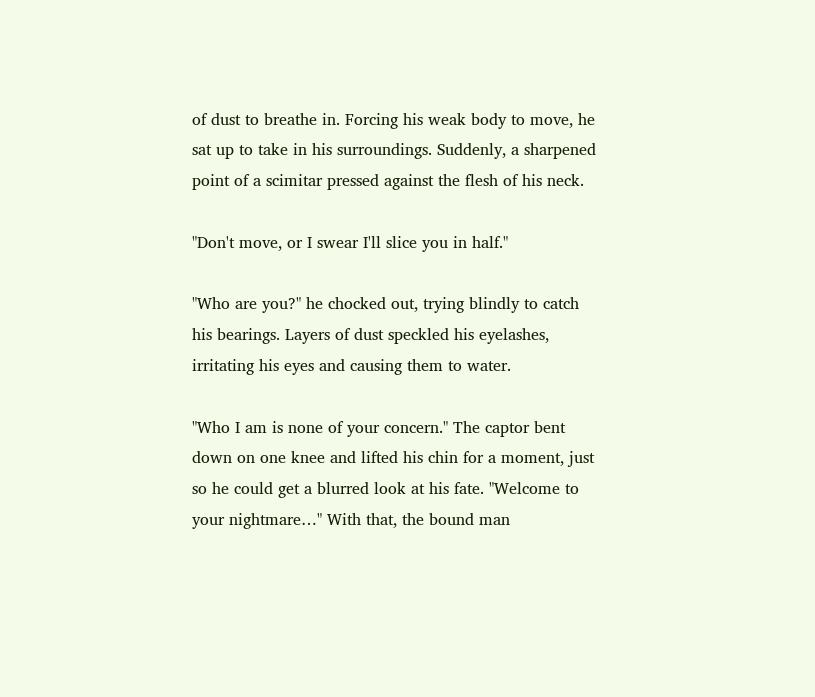of dust to breathe in. Forcing his weak body to move, he sat up to take in his surroundings. Suddenly, a sharpened point of a scimitar pressed against the flesh of his neck.

"Don't move, or I swear I'll slice you in half."

"Who are you?" he chocked out, trying blindly to catch his bearings. Layers of dust speckled his eyelashes, irritating his eyes and causing them to water.

"Who I am is none of your concern." The captor bent down on one knee and lifted his chin for a moment, just so he could get a blurred look at his fate. "Welcome to your nightmare…" With that, the bound man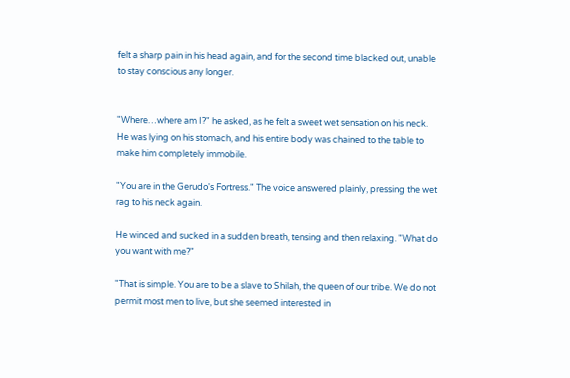felt a sharp pain in his head again, and for the second time blacked out, unable to stay conscious any longer.


"Where…where am I?" he asked, as he felt a sweet wet sensation on his neck. He was lying on his stomach, and his entire body was chained to the table to make him completely immobile.

"You are in the Gerudo's Fortress." The voice answered plainly, pressing the wet rag to his neck again.

He winced and sucked in a sudden breath, tensing and then relaxing. "What do you want with me?"

"That is simple. You are to be a slave to Shilah, the queen of our tribe. We do not permit most men to live, but she seemed interested in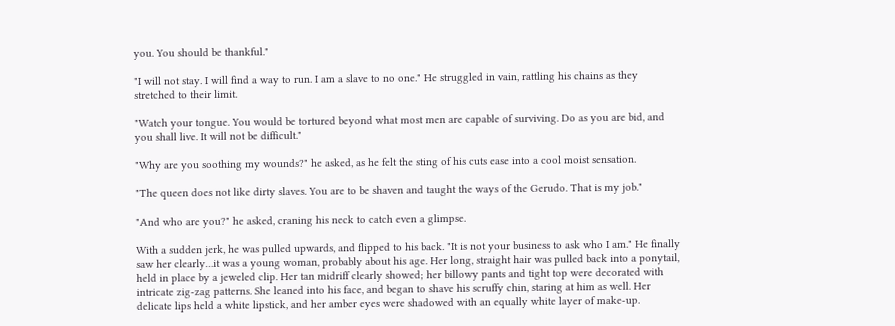you. You should be thankful."

"I will not stay. I will find a way to run. I am a slave to no one." He struggled in vain, rattling his chains as they stretched to their limit.

"Watch your tongue. You would be tortured beyond what most men are capable of surviving. Do as you are bid, and you shall live. It will not be difficult."

"Why are you soothing my wounds?" he asked, as he felt the sting of his cuts ease into a cool moist sensation.

"The queen does not like dirty slaves. You are to be shaven and taught the ways of the Gerudo. That is my job."

"And who are you?" he asked, craning his neck to catch even a glimpse.

With a sudden jerk, he was pulled upwards, and flipped to his back. "It is not your business to ask who I am." He finally saw her clearly…it was a young woman, probably about his age. Her long, straight hair was pulled back into a ponytail, held in place by a jeweled clip. Her tan midriff clearly showed; her billowy pants and tight top were decorated with intricate zig-zag patterns. She leaned into his face, and began to shave his scruffy chin, staring at him as well. Her delicate lips held a white lipstick, and her amber eyes were shadowed with an equally white layer of make-up.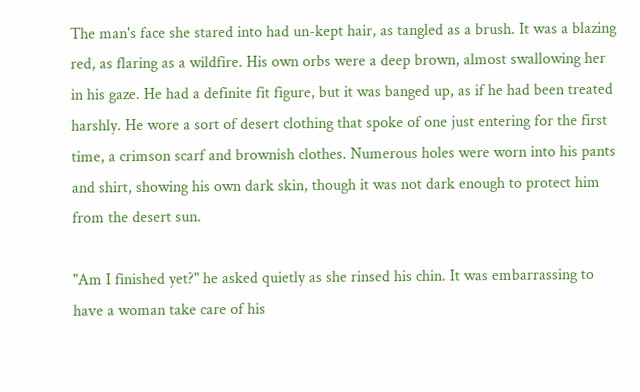The man's face she stared into had un-kept hair, as tangled as a brush. It was a blazing red, as flaring as a wildfire. His own orbs were a deep brown, almost swallowing her in his gaze. He had a definite fit figure, but it was banged up, as if he had been treated harshly. He wore a sort of desert clothing that spoke of one just entering for the first time, a crimson scarf and brownish clothes. Numerous holes were worn into his pants and shirt, showing his own dark skin, though it was not dark enough to protect him from the desert sun.

"Am I finished yet?" he asked quietly as she rinsed his chin. It was embarrassing to have a woman take care of his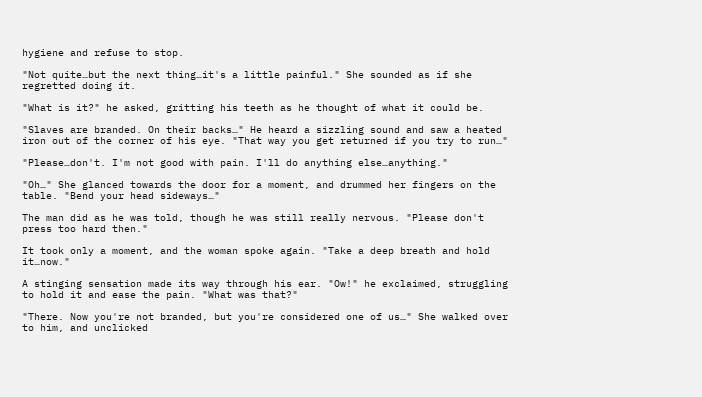hygiene and refuse to stop.

"Not quite…but the next thing…it's a little painful." She sounded as if she regretted doing it.

"What is it?" he asked, gritting his teeth as he thought of what it could be.

"Slaves are branded. On their backs…" He heard a sizzling sound and saw a heated iron out of the corner of his eye. "That way you get returned if you try to run…"

"Please…don't. I'm not good with pain. I'll do anything else…anything."

"Oh…" She glanced towards the door for a moment, and drummed her fingers on the table. "Bend your head sideways…"

The man did as he was told, though he was still really nervous. "Please don't press too hard then."

It took only a moment, and the woman spoke again. "Take a deep breath and hold it…now."

A stinging sensation made its way through his ear. "Ow!" he exclaimed, struggling to hold it and ease the pain. "What was that?"

"There. Now you're not branded, but you're considered one of us…" She walked over to him, and unclicked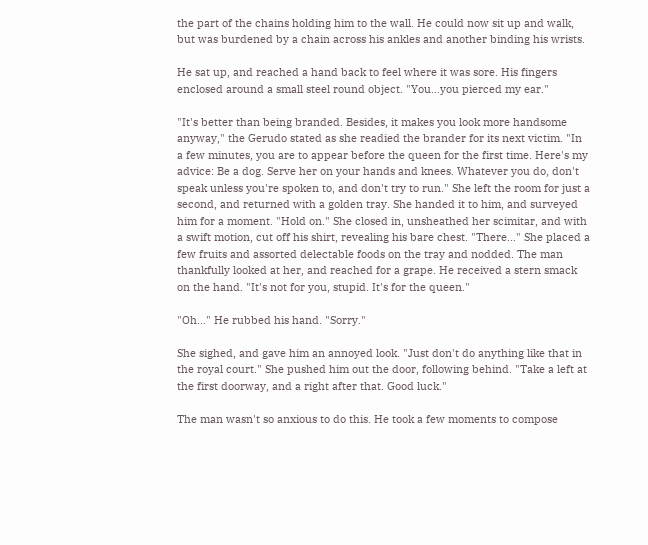the part of the chains holding him to the wall. He could now sit up and walk, but was burdened by a chain across his ankles and another binding his wrists.

He sat up, and reached a hand back to feel where it was sore. His fingers enclosed around a small steel round object. "You…you pierced my ear."

"It's better than being branded. Besides, it makes you look more handsome anyway," the Gerudo stated as she readied the brander for its next victim. "In a few minutes, you are to appear before the queen for the first time. Here's my advice: Be a dog. Serve her on your hands and knees. Whatever you do, don't speak unless you're spoken to, and don't try to run." She left the room for just a second, and returned with a golden tray. She handed it to him, and surveyed him for a moment. "Hold on." She closed in, unsheathed her scimitar, and with a swift motion, cut off his shirt, revealing his bare chest. "There…" She placed a few fruits and assorted delectable foods on the tray and nodded. The man thankfully looked at her, and reached for a grape. He received a stern smack on the hand. "It's not for you, stupid. It's for the queen."

"Oh…" He rubbed his hand. "Sorry."

She sighed, and gave him an annoyed look. "Just don't do anything like that in the royal court." She pushed him out the door, following behind. "Take a left at the first doorway, and a right after that. Good luck."

The man wasn't so anxious to do this. He took a few moments to compose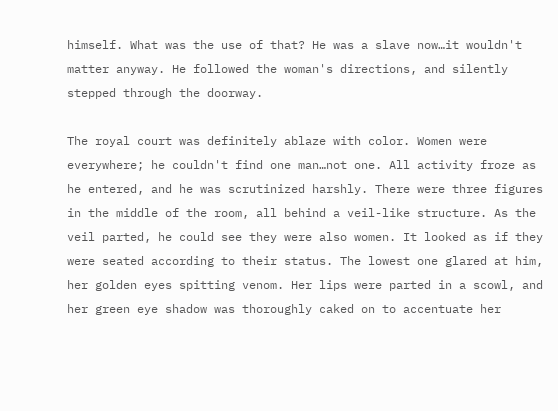himself. What was the use of that? He was a slave now…it wouldn't matter anyway. He followed the woman's directions, and silently stepped through the doorway.

The royal court was definitely ablaze with color. Women were everywhere; he couldn't find one man…not one. All activity froze as he entered, and he was scrutinized harshly. There were three figures in the middle of the room, all behind a veil-like structure. As the veil parted, he could see they were also women. It looked as if they were seated according to their status. The lowest one glared at him, her golden eyes spitting venom. Her lips were parted in a scowl, and her green eye shadow was thoroughly caked on to accentuate her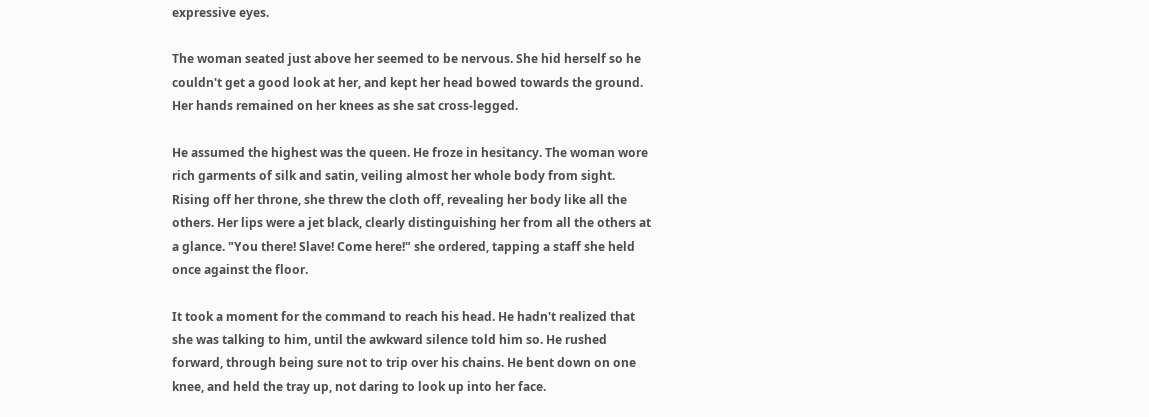expressive eyes.

The woman seated just above her seemed to be nervous. She hid herself so he couldn't get a good look at her, and kept her head bowed towards the ground. Her hands remained on her knees as she sat cross-legged.

He assumed the highest was the queen. He froze in hesitancy. The woman wore rich garments of silk and satin, veiling almost her whole body from sight. Rising off her throne, she threw the cloth off, revealing her body like all the others. Her lips were a jet black, clearly distinguishing her from all the others at a glance. "You there! Slave! Come here!" she ordered, tapping a staff she held once against the floor.

It took a moment for the command to reach his head. He hadn't realized that she was talking to him, until the awkward silence told him so. He rushed forward, through being sure not to trip over his chains. He bent down on one knee, and held the tray up, not daring to look up into her face.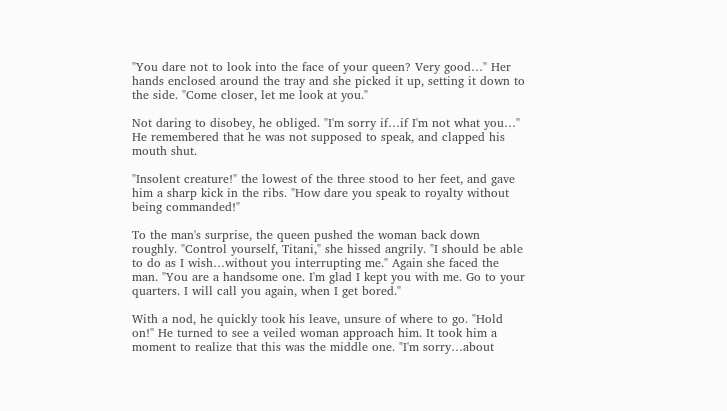"You dare not to look into the face of your queen? Very good…" Her hands enclosed around the tray and she picked it up, setting it down to the side. "Come closer, let me look at you."

Not daring to disobey, he obliged. "I'm sorry if…if I'm not what you…" He remembered that he was not supposed to speak, and clapped his mouth shut.

"Insolent creature!" the lowest of the three stood to her feet, and gave him a sharp kick in the ribs. "How dare you speak to royalty without being commanded!"

To the man's surprise, the queen pushed the woman back down roughly. "Control yourself, Titani," she hissed angrily. "I should be able to do as I wish…without you interrupting me." Again she faced the man. "You are a handsome one. I'm glad I kept you with me. Go to your quarters. I will call you again, when I get bored."

With a nod, he quickly took his leave, unsure of where to go. "Hold on!" He turned to see a veiled woman approach him. It took him a moment to realize that this was the middle one. "I'm sorry…about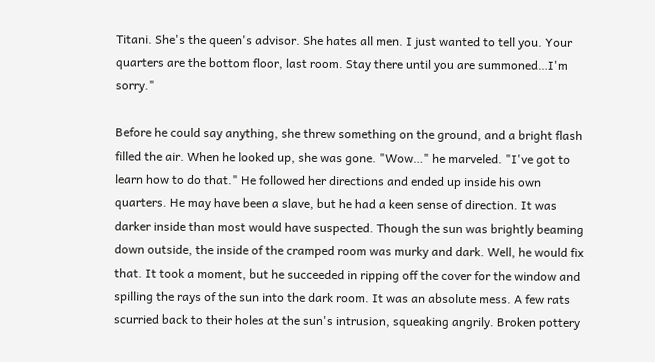Titani. She's the queen's advisor. She hates all men. I just wanted to tell you. Your quarters are the bottom floor, last room. Stay there until you are summoned…I'm sorry."

Before he could say anything, she threw something on the ground, and a bright flash filled the air. When he looked up, she was gone. "Wow…" he marveled. "I've got to learn how to do that." He followed her directions and ended up inside his own quarters. He may have been a slave, but he had a keen sense of direction. It was darker inside than most would have suspected. Though the sun was brightly beaming down outside, the inside of the cramped room was murky and dark. Well, he would fix that. It took a moment, but he succeeded in ripping off the cover for the window and spilling the rays of the sun into the dark room. It was an absolute mess. A few rats scurried back to their holes at the sun's intrusion, squeaking angrily. Broken pottery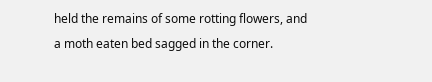held the remains of some rotting flowers, and a moth eaten bed sagged in the corner.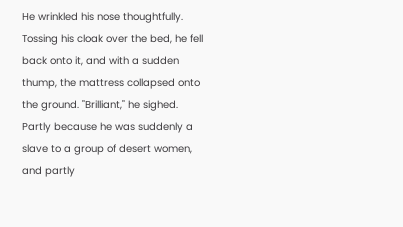He wrinkled his nose thoughtfully. Tossing his cloak over the bed, he fell back onto it, and with a sudden thump, the mattress collapsed onto the ground. "Brilliant," he sighed. Partly because he was suddenly a slave to a group of desert women, and partly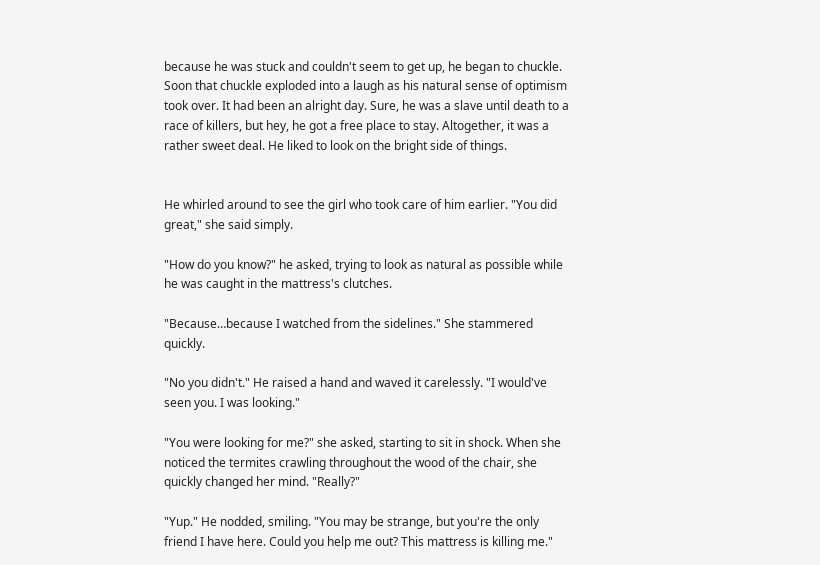because he was stuck and couldn't seem to get up, he began to chuckle. Soon that chuckle exploded into a laugh as his natural sense of optimism took over. It had been an alright day. Sure, he was a slave until death to a race of killers, but hey, he got a free place to stay. Altogether, it was a rather sweet deal. He liked to look on the bright side of things.


He whirled around to see the girl who took care of him earlier. "You did great," she said simply.

"How do you know?" he asked, trying to look as natural as possible while he was caught in the mattress's clutches.

"Because…because I watched from the sidelines." She stammered quickly.

"No you didn't." He raised a hand and waved it carelessly. "I would've seen you. I was looking."

"You were looking for me?" she asked, starting to sit in shock. When she noticed the termites crawling throughout the wood of the chair, she quickly changed her mind. "Really?"

"Yup." He nodded, smiling. "You may be strange, but you're the only friend I have here. Could you help me out? This mattress is killing me."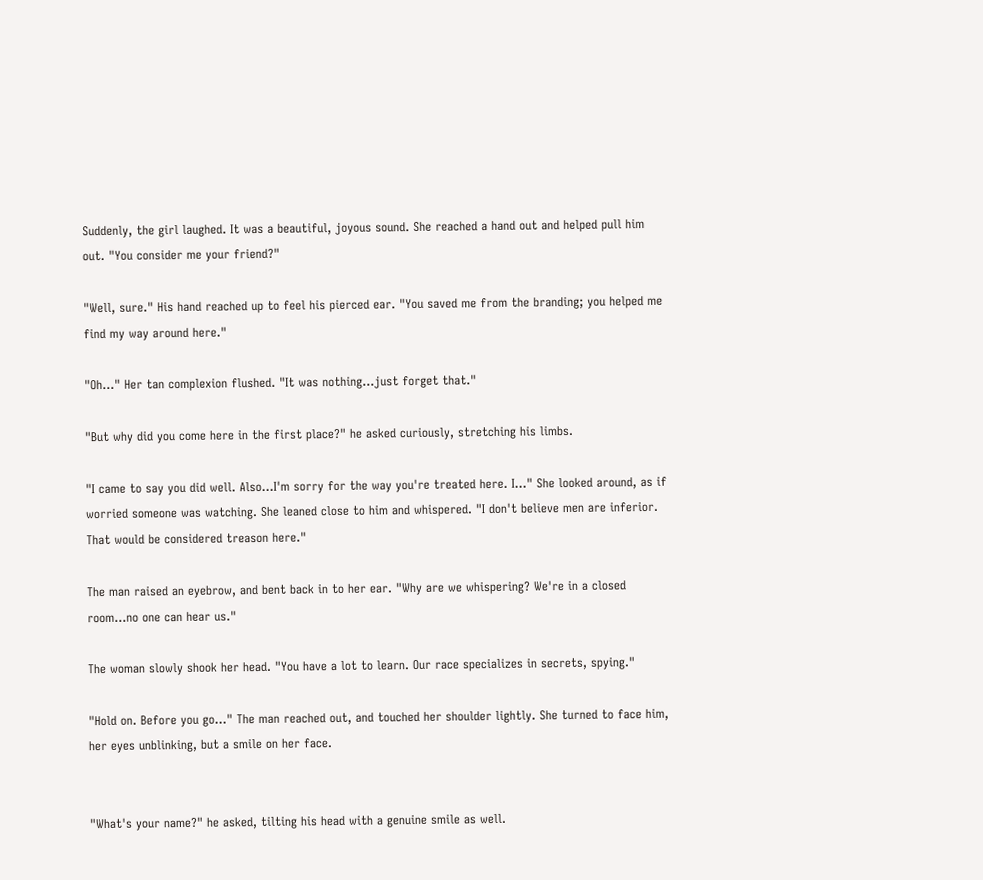Suddenly, the girl laughed. It was a beautiful, joyous sound. She reached a hand out and helped pull him out. "You consider me your friend?"

"Well, sure." His hand reached up to feel his pierced ear. "You saved me from the branding; you helped me find my way around here."

"Oh…" Her tan complexion flushed. "It was nothing…just forget that."

"But why did you come here in the first place?" he asked curiously, stretching his limbs.

"I came to say you did well. Also…I'm sorry for the way you're treated here. I…" She looked around, as if worried someone was watching. She leaned close to him and whispered. "I don't believe men are inferior. That would be considered treason here."

The man raised an eyebrow, and bent back in to her ear. "Why are we whispering? We're in a closed room…no one can hear us."

The woman slowly shook her head. "You have a lot to learn. Our race specializes in secrets, spying."

"Hold on. Before you go…" The man reached out, and touched her shoulder lightly. She turned to face him, her eyes unblinking, but a smile on her face.


"What's your name?" he asked, tilting his head with a genuine smile as well.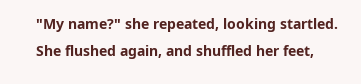"My name?" she repeated, looking startled. She flushed again, and shuffled her feet,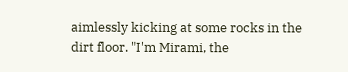aimlessly kicking at some rocks in the dirt floor. "I'm Mirami, the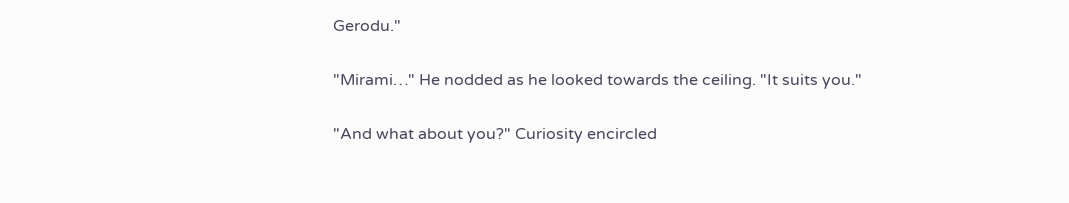Gerodu."

"Mirami…" He nodded as he looked towards the ceiling. "It suits you."

"And what about you?" Curiosity encircled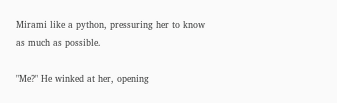Mirami like a python, pressuring her to know as much as possible.

"Me?" He winked at her, opening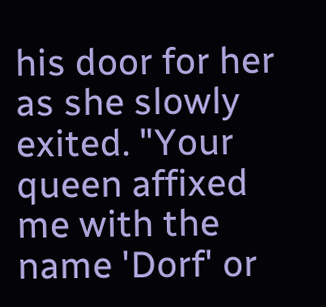his door for her as she slowly exited. "Your queen affixed me with the name 'Dorf' or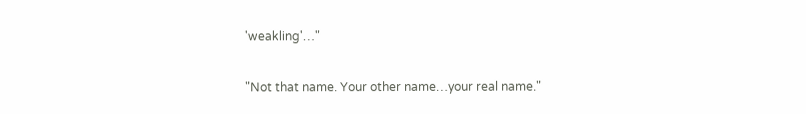'weakling'…"

"Not that name. Your other name…your real name."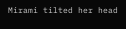Mirami tilted her head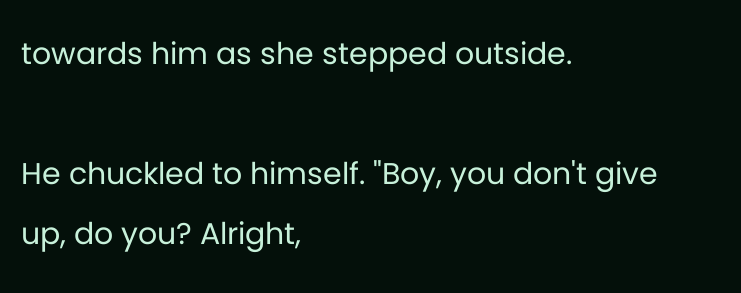towards him as she stepped outside.

He chuckled to himself. "Boy, you don't give up, do you? Alright,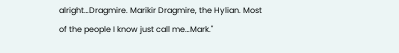alright…Dragmire. Marikir Dragmire, the Hylian. Most of the people I know just call me…Mark."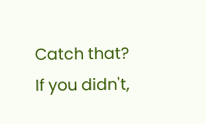Catch that? If you didn't,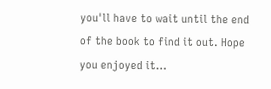you'll have to wait until the end of the book to find it out. Hope you enjoyed it…